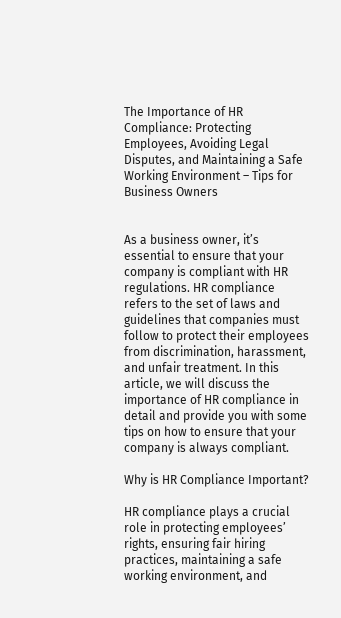The Importance of HR Compliance: Protecting Employees, Avoiding Legal Disputes, and Maintaining a Safe Working Environment – Tips for Business Owners


As a business owner, it’s essential to ensure that your company is compliant with HR regulations. HR compliance refers to the set of laws and guidelines that companies must follow to protect their employees from discrimination, harassment, and unfair treatment. In this article, we will discuss the importance of HR compliance in detail and provide you with some tips on how to ensure that your company is always compliant.

Why is HR Compliance Important?

HR compliance plays a crucial role in protecting employees’ rights, ensuring fair hiring practices, maintaining a safe working environment, and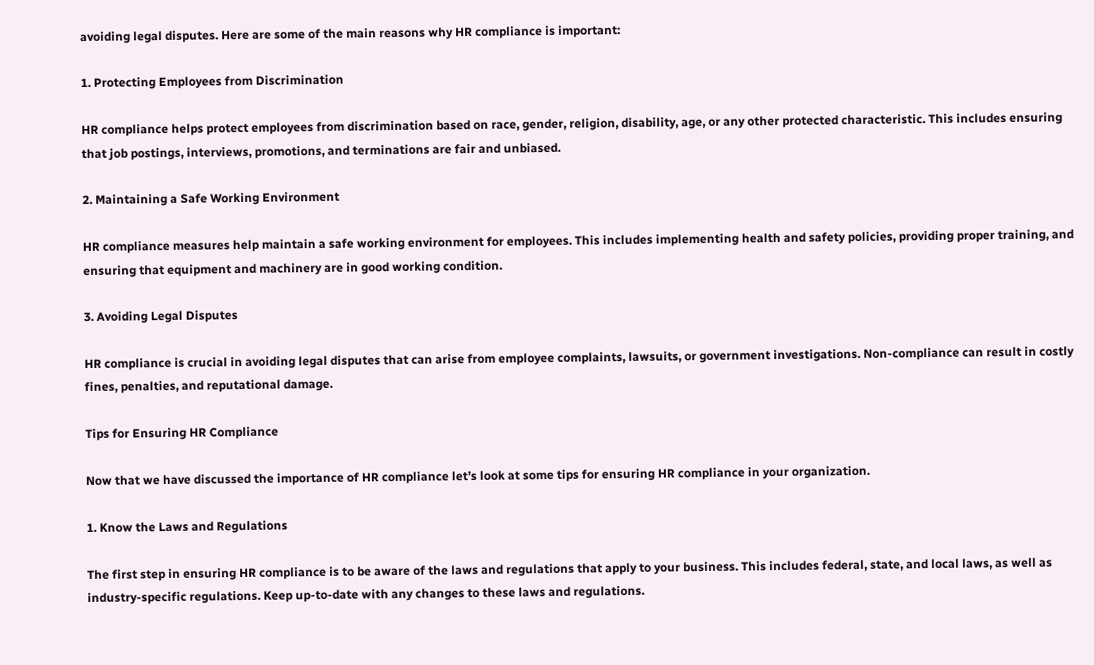avoiding legal disputes. Here are some of the main reasons why HR compliance is important:

1. Protecting Employees from Discrimination

HR compliance helps protect employees from discrimination based on race, gender, religion, disability, age, or any other protected characteristic. This includes ensuring that job postings, interviews, promotions, and terminations are fair and unbiased.

2. Maintaining a Safe Working Environment

HR compliance measures help maintain a safe working environment for employees. This includes implementing health and safety policies, providing proper training, and ensuring that equipment and machinery are in good working condition.

3. Avoiding Legal Disputes

HR compliance is crucial in avoiding legal disputes that can arise from employee complaints, lawsuits, or government investigations. Non-compliance can result in costly fines, penalties, and reputational damage.

Tips for Ensuring HR Compliance

Now that we have discussed the importance of HR compliance let’s look at some tips for ensuring HR compliance in your organization.

1. Know the Laws and Regulations

The first step in ensuring HR compliance is to be aware of the laws and regulations that apply to your business. This includes federal, state, and local laws, as well as industry-specific regulations. Keep up-to-date with any changes to these laws and regulations.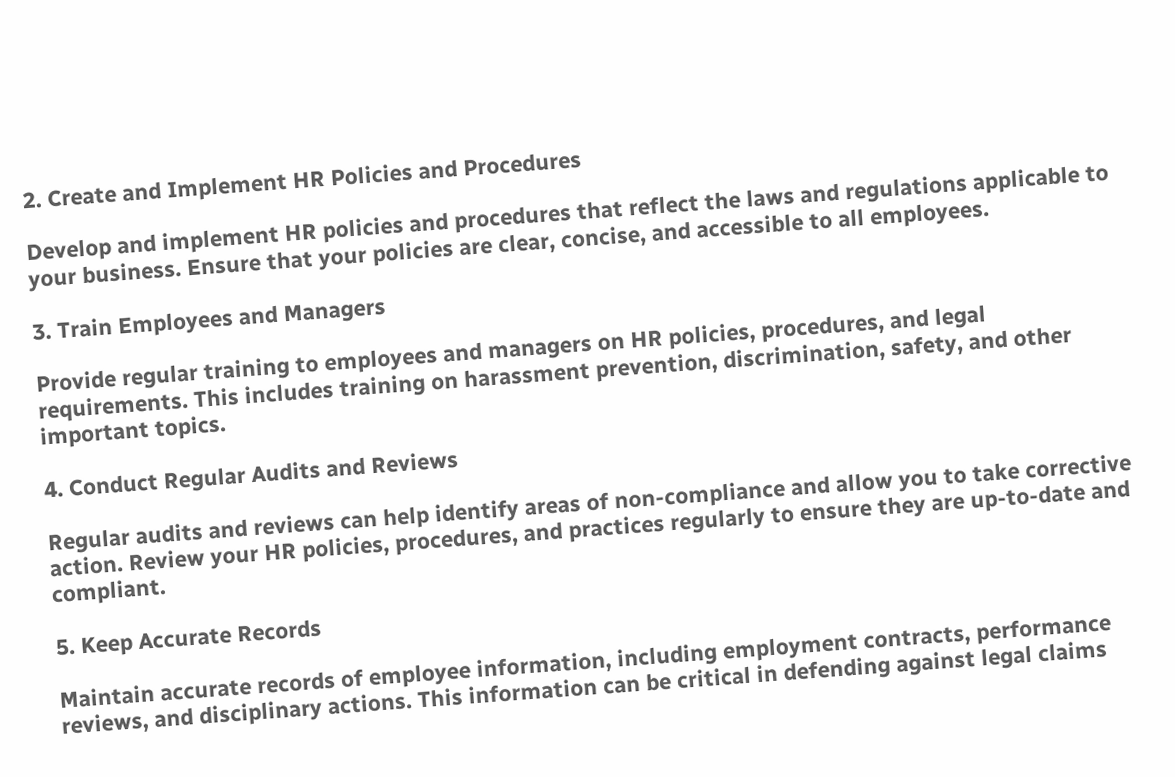2. Create and Implement HR Policies and Procedures

Develop and implement HR policies and procedures that reflect the laws and regulations applicable to your business. Ensure that your policies are clear, concise, and accessible to all employees.

3. Train Employees and Managers

Provide regular training to employees and managers on HR policies, procedures, and legal requirements. This includes training on harassment prevention, discrimination, safety, and other important topics.

4. Conduct Regular Audits and Reviews

Regular audits and reviews can help identify areas of non-compliance and allow you to take corrective action. Review your HR policies, procedures, and practices regularly to ensure they are up-to-date and compliant.

5. Keep Accurate Records

Maintain accurate records of employee information, including employment contracts, performance reviews, and disciplinary actions. This information can be critical in defending against legal claims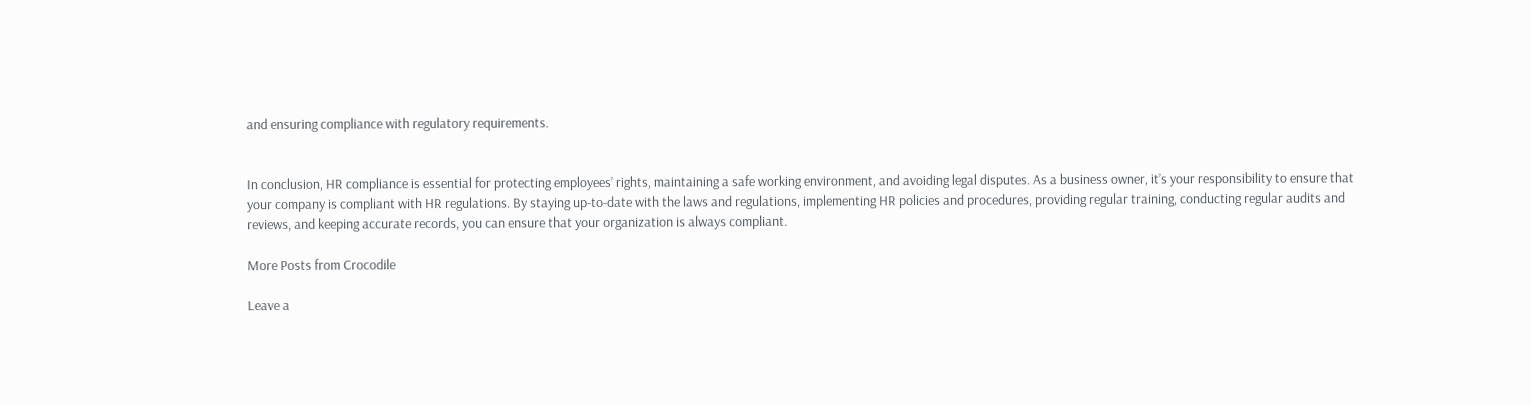and ensuring compliance with regulatory requirements.


In conclusion, HR compliance is essential for protecting employees’ rights, maintaining a safe working environment, and avoiding legal disputes. As a business owner, it’s your responsibility to ensure that your company is compliant with HR regulations. By staying up-to-date with the laws and regulations, implementing HR policies and procedures, providing regular training, conducting regular audits and reviews, and keeping accurate records, you can ensure that your organization is always compliant.

More Posts from Crocodile

Leave a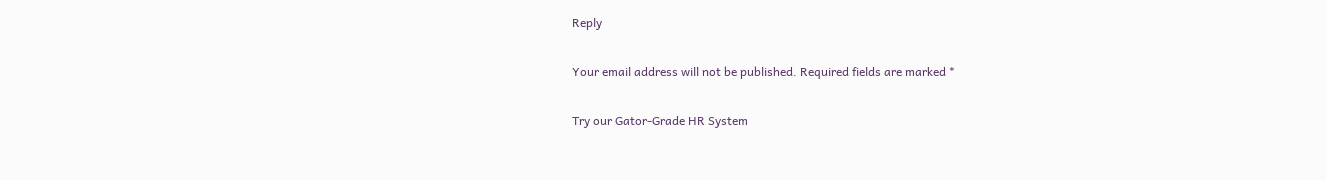Reply

Your email address will not be published. Required fields are marked *

Try our Gator-Grade HR System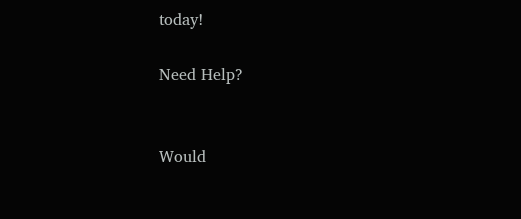today!

Need Help?


Would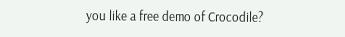you like a free demo of Crocodile?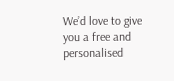We’d love to give you a free and personalised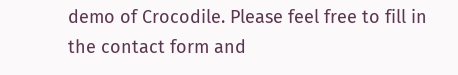demo of Crocodile. Please feel free to fill in the contact form and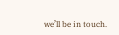we’ll be in touch.